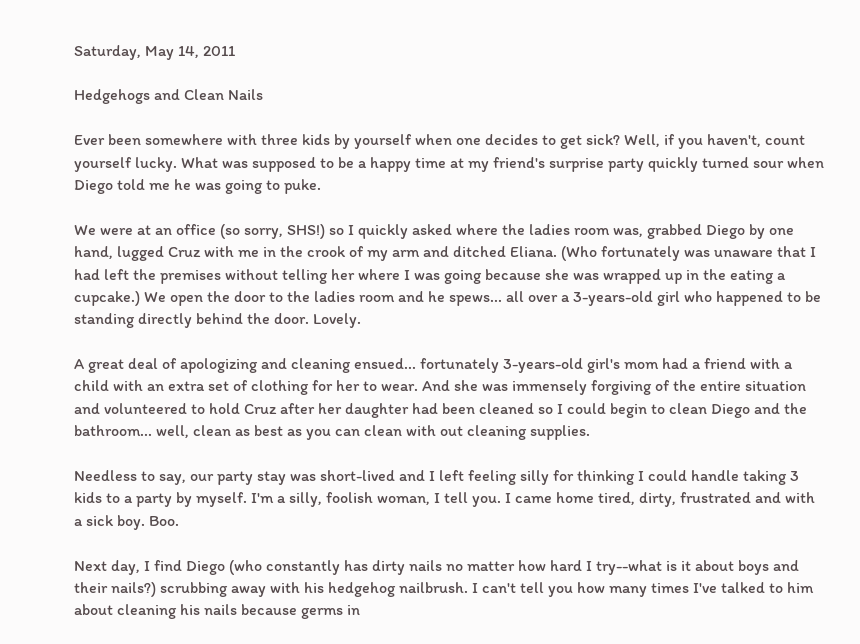Saturday, May 14, 2011

Hedgehogs and Clean Nails

Ever been somewhere with three kids by yourself when one decides to get sick? Well, if you haven't, count yourself lucky. What was supposed to be a happy time at my friend's surprise party quickly turned sour when Diego told me he was going to puke.

We were at an office (so sorry, SHS!) so I quickly asked where the ladies room was, grabbed Diego by one hand, lugged Cruz with me in the crook of my arm and ditched Eliana. (Who fortunately was unaware that I had left the premises without telling her where I was going because she was wrapped up in the eating a cupcake.) We open the door to the ladies room and he spews... all over a 3-years-old girl who happened to be standing directly behind the door. Lovely.

A great deal of apologizing and cleaning ensued... fortunately 3-years-old girl's mom had a friend with a child with an extra set of clothing for her to wear. And she was immensely forgiving of the entire situation and volunteered to hold Cruz after her daughter had been cleaned so I could begin to clean Diego and the bathroom... well, clean as best as you can clean with out cleaning supplies.

Needless to say, our party stay was short-lived and I left feeling silly for thinking I could handle taking 3 kids to a party by myself. I'm a silly, foolish woman, I tell you. I came home tired, dirty, frustrated and with a sick boy. Boo.

Next day, I find Diego (who constantly has dirty nails no matter how hard I try--what is it about boys and their nails?) scrubbing away with his hedgehog nailbrush. I can't tell you how many times I've talked to him about cleaning his nails because germs in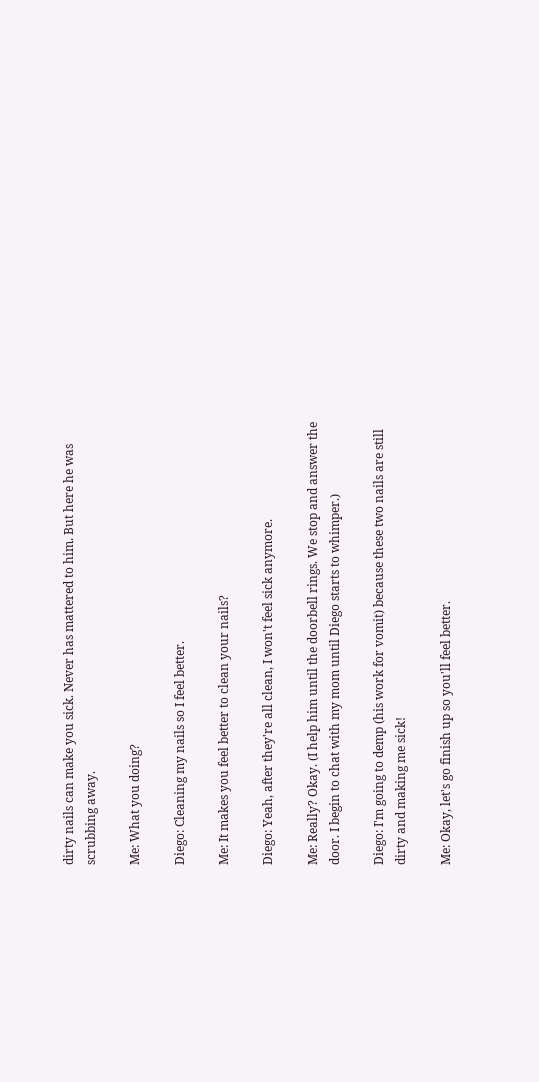dirty nails can make you sick. Never has mattered to him. But here he was scrubbing away.

Me: What you doing?

Diego: Cleaning my nails so I feel better.

Me: It makes you feel better to clean your nails?

Diego: Yeah, after they're all clean, I won't feel sick anymore.

Me: Really? Okay. (I help him until the doorbell rings. We stop and answer the door. I begin to chat with my mom until Diego starts to whimper.)

Diego: I'm going to demp (his work for vomit) because these two nails are still dirty and making me sick!

Me: Okay, let's go finish up so you'll feel better.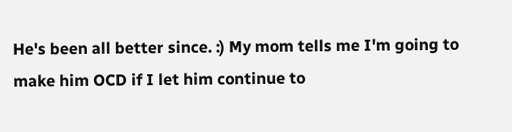He's been all better since. :) My mom tells me I'm going to make him OCD if I let him continue to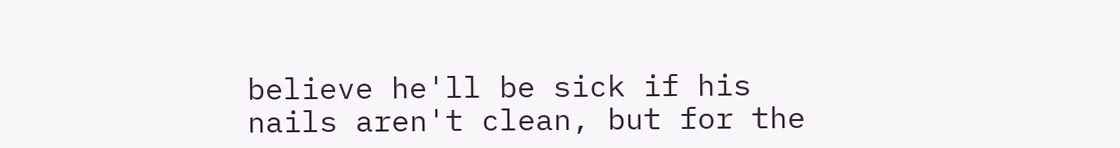believe he'll be sick if his nails aren't clean, but for the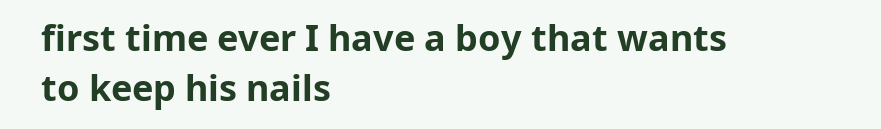first time ever I have a boy that wants to keep his nails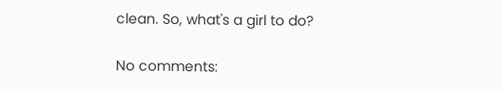clean. So, what's a girl to do?

No comments: